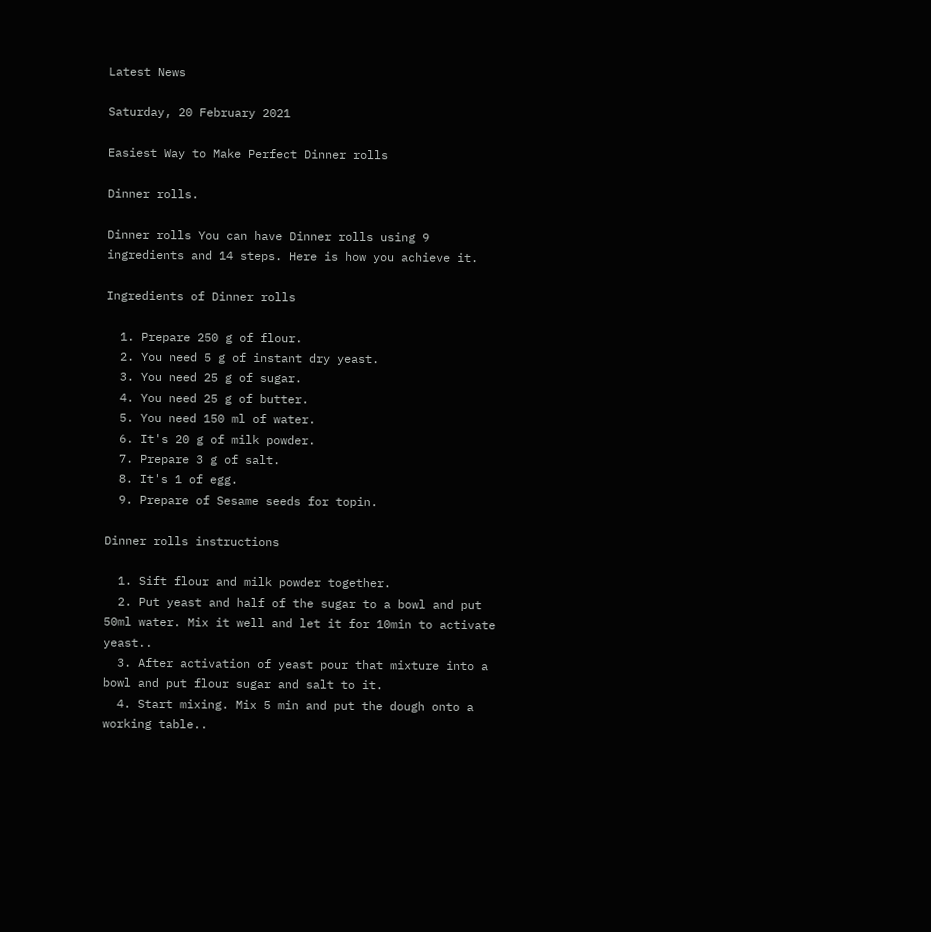Latest News

Saturday, 20 February 2021

Easiest Way to Make Perfect Dinner rolls

Dinner rolls.

Dinner rolls You can have Dinner rolls using 9 ingredients and 14 steps. Here is how you achieve it.

Ingredients of Dinner rolls

  1. Prepare 250 g of flour.
  2. You need 5 g of instant dry yeast.
  3. You need 25 g of sugar.
  4. You need 25 g of butter.
  5. You need 150 ml of water.
  6. It's 20 g of milk powder.
  7. Prepare 3 g of salt.
  8. It's 1 of egg.
  9. Prepare of Sesame seeds for topin.

Dinner rolls instructions

  1. Sift flour and milk powder together.
  2. Put yeast and half of the sugar to a bowl and put 50ml water. Mix it well and let it for 10min to activate yeast..
  3. After activation of yeast pour that mixture into a bowl and put flour sugar and salt to it.
  4. Start mixing. Mix 5 min and put the dough onto a working table..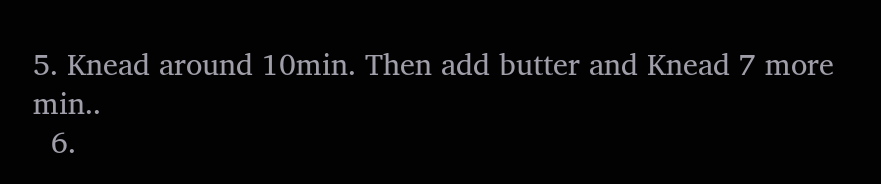5. Knead around 10min. Then add butter and Knead 7 more min..
  6.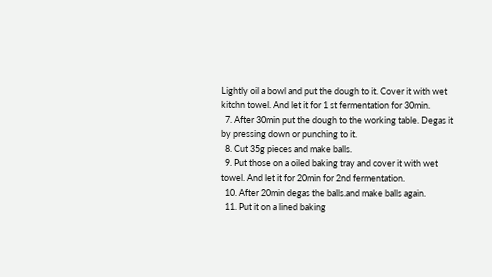Lightly oil a bowl and put the dough to it. Cover it with wet kitchn towel. And let it for 1 st fermentation for 30min.
  7. After 30min put the dough to the working table. Degas it by pressing down or punching to it.
  8. Cut 35g pieces and make balls.
  9. Put those on a oiled baking tray and cover it with wet towel. And let it for 20min for 2nd fermentation.
  10. After 20min degas the balls.and make balls again.
  11. Put it on a lined baking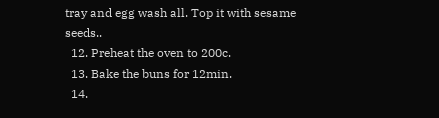tray and egg wash all. Top it with sesame seeds..
  12. Preheat the oven to 200c.
  13. Bake the buns for 12min.
  14.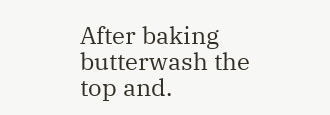After baking butterwash the top and.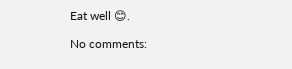Eat well 😊.

No comments: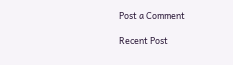Post a Comment

Recent Post